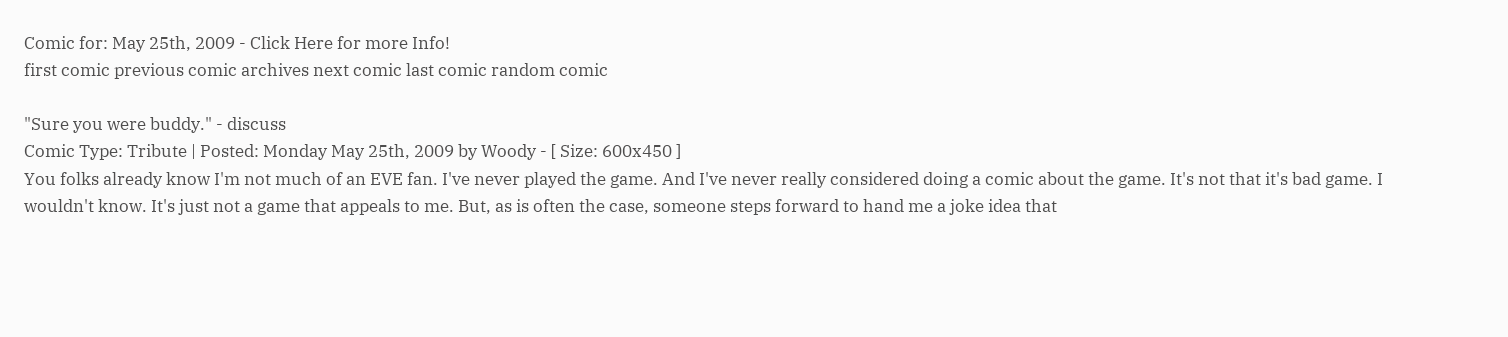Comic for: May 25th, 2009 - Click Here for more Info!
first comic previous comic archives next comic last comic random comic

"Sure you were buddy." - discuss
Comic Type: Tribute | Posted: Monday May 25th, 2009 by Woody - [ Size: 600x450 ]
You folks already know I'm not much of an EVE fan. I've never played the game. And I've never really considered doing a comic about the game. It's not that it's bad game. I wouldn't know. It's just not a game that appeals to me. But, as is often the case, someone steps forward to hand me a joke idea that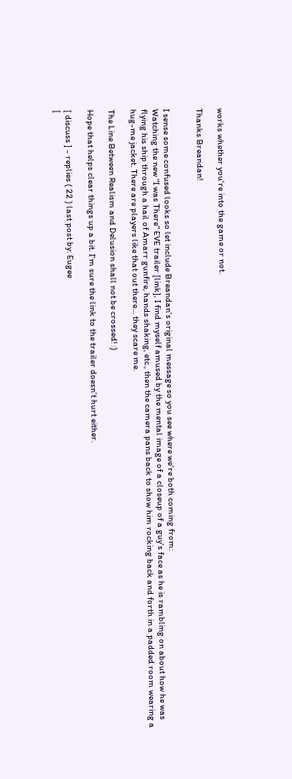works whether you're into the game or not.

Thanks Breandan!


I sense some confused looks so let include Breandan's original message so you see where we're both coming from:
Watching the new "I was There" EVE trailer [link], I find myself amused by the mental image of a closeup of a guy's face as he is rambling on about how he was flying his ship through a hail of Amarr gunfire, hands shaking, etc., then the camera pans back to show him rocking back and forth in a padded room wearing a hug-me jacket. There are players like that out there... they scare me.

The Line Between Realism and Delusion shall not be crossed! :)

Hope that helps clear things up a bit. I'm sure the link to the trailer doesn't hurt either.

[ discuss ] - replies ( 22 ) last post by: Eugee
[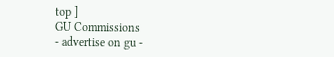top ]
GU Commissions
- advertise on gu -